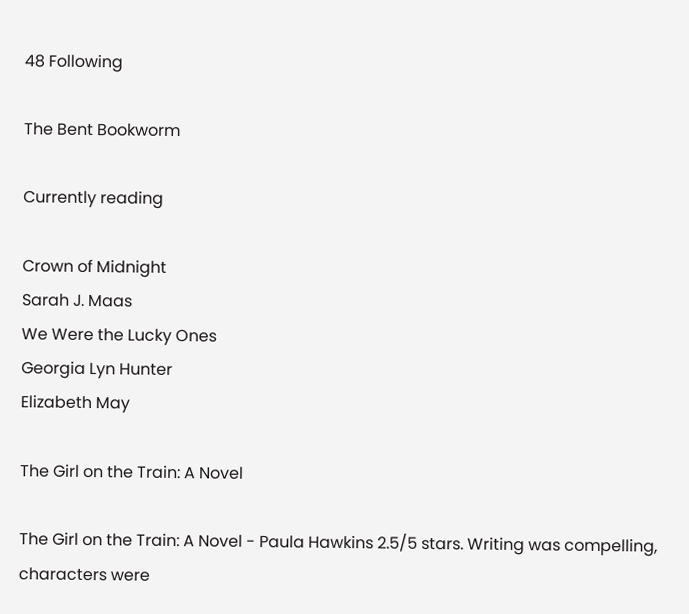48 Following

The Bent Bookworm

Currently reading

Crown of Midnight
Sarah J. Maas
We Were the Lucky Ones
Georgia Lyn Hunter
Elizabeth May

The Girl on the Train: A Novel

The Girl on the Train: A Novel - Paula Hawkins 2.5/5 stars. Writing was compelling, characters were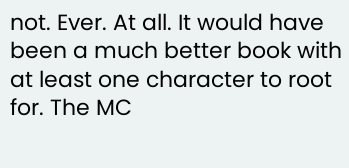not. Ever. At all. It would have been a much better book with at least one character to root for. The MC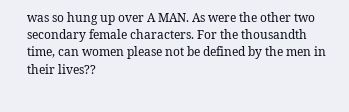was so hung up over A MAN. As were the other two secondary female characters. For the thousandth time, can women please not be defined by the men in their lives??